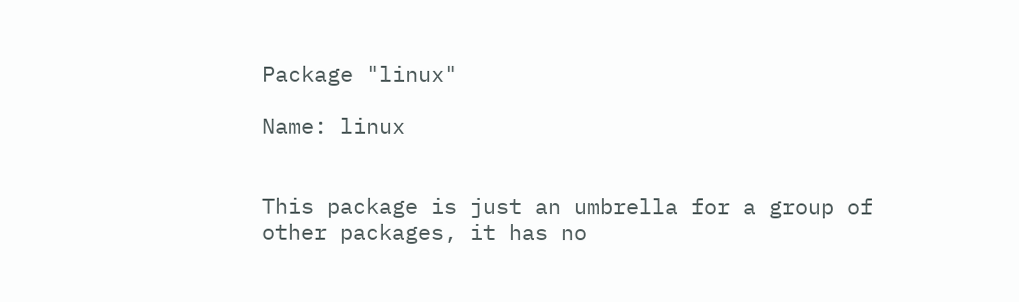Package "linux"

Name: linux


This package is just an umbrella for a group of other packages, it has no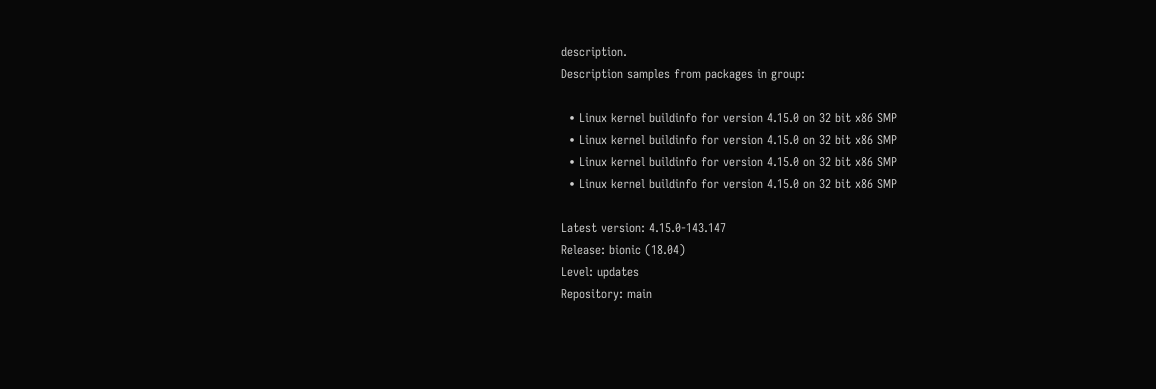description.
Description samples from packages in group:

  • Linux kernel buildinfo for version 4.15.0 on 32 bit x86 SMP
  • Linux kernel buildinfo for version 4.15.0 on 32 bit x86 SMP
  • Linux kernel buildinfo for version 4.15.0 on 32 bit x86 SMP
  • Linux kernel buildinfo for version 4.15.0 on 32 bit x86 SMP

Latest version: 4.15.0-143.147
Release: bionic (18.04)
Level: updates
Repository: main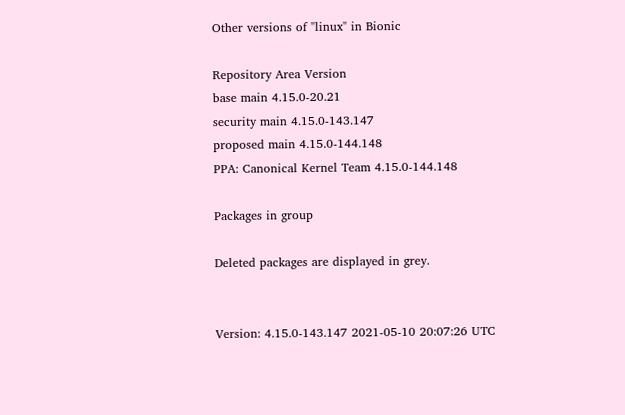Other versions of "linux" in Bionic

Repository Area Version
base main 4.15.0-20.21
security main 4.15.0-143.147
proposed main 4.15.0-144.148
PPA: Canonical Kernel Team 4.15.0-144.148

Packages in group

Deleted packages are displayed in grey.


Version: 4.15.0-143.147 2021-05-10 20:07:26 UTC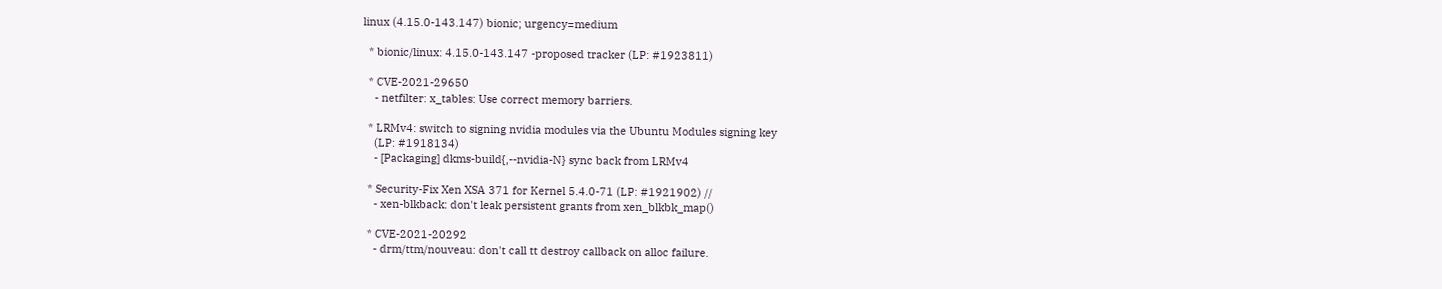linux (4.15.0-143.147) bionic; urgency=medium

  * bionic/linux: 4.15.0-143.147 -proposed tracker (LP: #1923811)

  * CVE-2021-29650
    - netfilter: x_tables: Use correct memory barriers.

  * LRMv4: switch to signing nvidia modules via the Ubuntu Modules signing key
    (LP: #1918134)
    - [Packaging] dkms-build{,--nvidia-N} sync back from LRMv4

  * Security-Fix Xen XSA 371 for Kernel 5.4.0-71 (LP: #1921902) //
    - xen-blkback: don't leak persistent grants from xen_blkbk_map()

  * CVE-2021-20292
    - drm/ttm/nouveau: don't call tt destroy callback on alloc failure.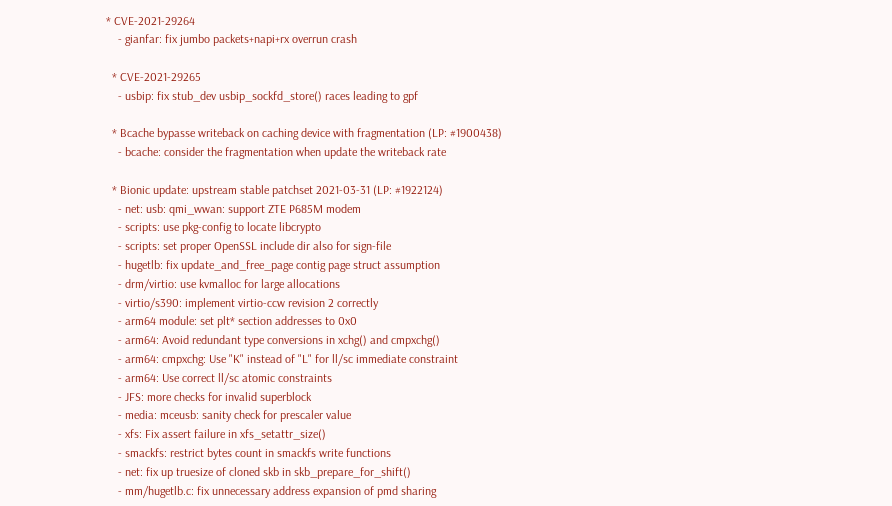* CVE-2021-29264
    - gianfar: fix jumbo packets+napi+rx overrun crash

  * CVE-2021-29265
    - usbip: fix stub_dev usbip_sockfd_store() races leading to gpf

  * Bcache bypasse writeback on caching device with fragmentation (LP: #1900438)
    - bcache: consider the fragmentation when update the writeback rate

  * Bionic update: upstream stable patchset 2021-03-31 (LP: #1922124)
    - net: usb: qmi_wwan: support ZTE P685M modem
    - scripts: use pkg-config to locate libcrypto
    - scripts: set proper OpenSSL include dir also for sign-file
    - hugetlb: fix update_and_free_page contig page struct assumption
    - drm/virtio: use kvmalloc for large allocations
    - virtio/s390: implement virtio-ccw revision 2 correctly
    - arm64 module: set plt* section addresses to 0x0
    - arm64: Avoid redundant type conversions in xchg() and cmpxchg()
    - arm64: cmpxchg: Use "K" instead of "L" for ll/sc immediate constraint
    - arm64: Use correct ll/sc atomic constraints
    - JFS: more checks for invalid superblock
    - media: mceusb: sanity check for prescaler value
    - xfs: Fix assert failure in xfs_setattr_size()
    - smackfs: restrict bytes count in smackfs write functions
    - net: fix up truesize of cloned skb in skb_prepare_for_shift()
    - mm/hugetlb.c: fix unnecessary address expansion of pmd sharing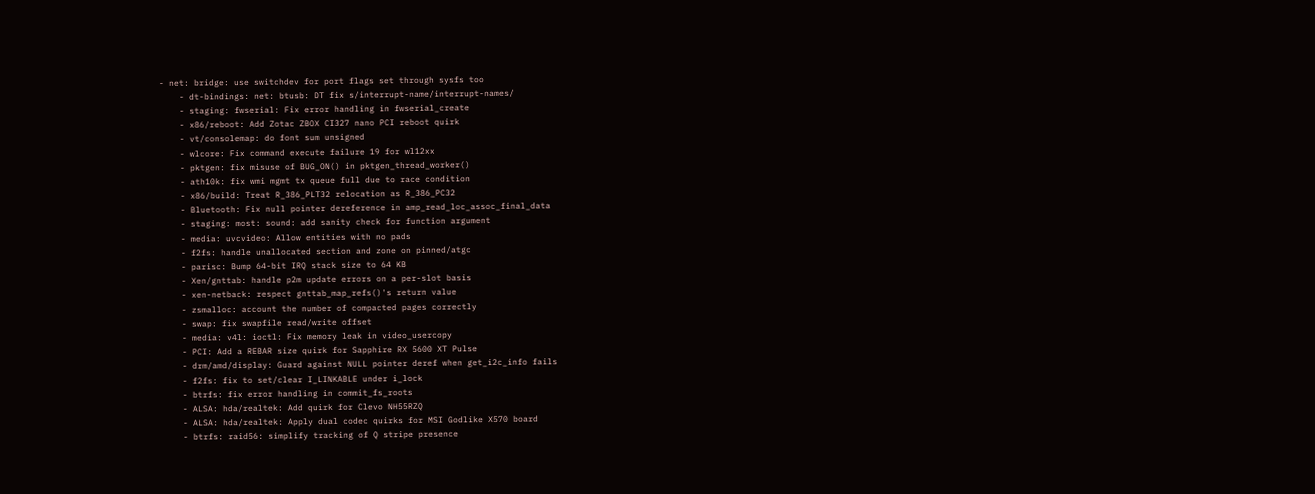- net: bridge: use switchdev for port flags set through sysfs too
    - dt-bindings: net: btusb: DT fix s/interrupt-name/interrupt-names/
    - staging: fwserial: Fix error handling in fwserial_create
    - x86/reboot: Add Zotac ZBOX CI327 nano PCI reboot quirk
    - vt/consolemap: do font sum unsigned
    - wlcore: Fix command execute failure 19 for wl12xx
    - pktgen: fix misuse of BUG_ON() in pktgen_thread_worker()
    - ath10k: fix wmi mgmt tx queue full due to race condition
    - x86/build: Treat R_386_PLT32 relocation as R_386_PC32
    - Bluetooth: Fix null pointer dereference in amp_read_loc_assoc_final_data
    - staging: most: sound: add sanity check for function argument
    - media: uvcvideo: Allow entities with no pads
    - f2fs: handle unallocated section and zone on pinned/atgc
    - parisc: Bump 64-bit IRQ stack size to 64 KB
    - Xen/gnttab: handle p2m update errors on a per-slot basis
    - xen-netback: respect gnttab_map_refs()'s return value
    - zsmalloc: account the number of compacted pages correctly
    - swap: fix swapfile read/write offset
    - media: v4l: ioctl: Fix memory leak in video_usercopy
    - PCI: Add a REBAR size quirk for Sapphire RX 5600 XT Pulse
    - drm/amd/display: Guard against NULL pointer deref when get_i2c_info fails
    - f2fs: fix to set/clear I_LINKABLE under i_lock
    - btrfs: fix error handling in commit_fs_roots
    - ALSA: hda/realtek: Add quirk for Clevo NH55RZQ
    - ALSA: hda/realtek: Apply dual codec quirks for MSI Godlike X570 board
    - btrfs: raid56: simplify tracking of Q stripe presence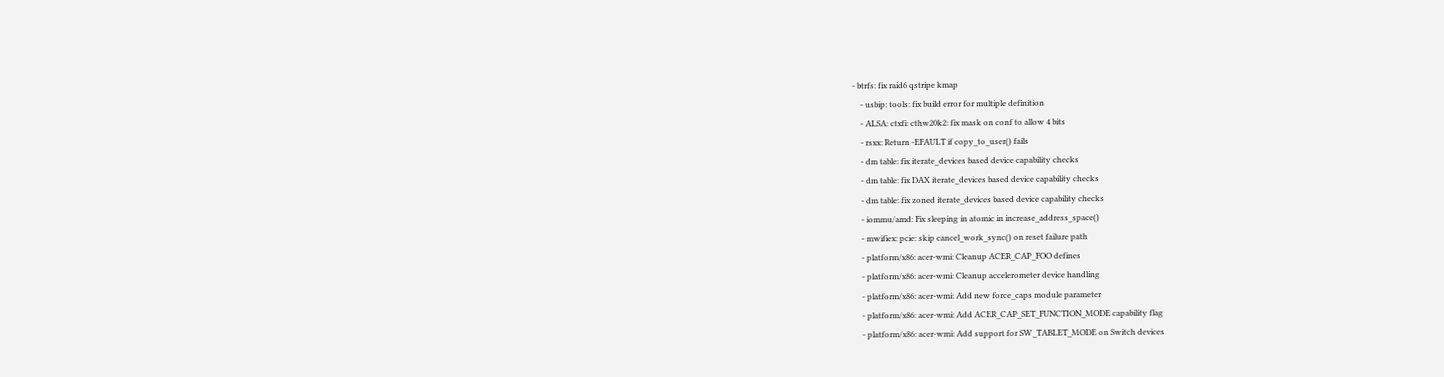- btrfs: fix raid6 qstripe kmap
    - usbip: tools: fix build error for multiple definition
    - ALSA: ctxfi: cthw20k2: fix mask on conf to allow 4 bits
    - rsxx: Return -EFAULT if copy_to_user() fails
    - dm table: fix iterate_devices based device capability checks
    - dm table: fix DAX iterate_devices based device capability checks
    - dm table: fix zoned iterate_devices based device capability checks
    - iommu/amd: Fix sleeping in atomic in increase_address_space()
    - mwifiex: pcie: skip cancel_work_sync() on reset failure path
    - platform/x86: acer-wmi: Cleanup ACER_CAP_FOO defines
    - platform/x86: acer-wmi: Cleanup accelerometer device handling
    - platform/x86: acer-wmi: Add new force_caps module parameter
    - platform/x86: acer-wmi: Add ACER_CAP_SET_FUNCTION_MODE capability flag
    - platform/x86: acer-wmi: Add support for SW_TABLET_MODE on Switch devices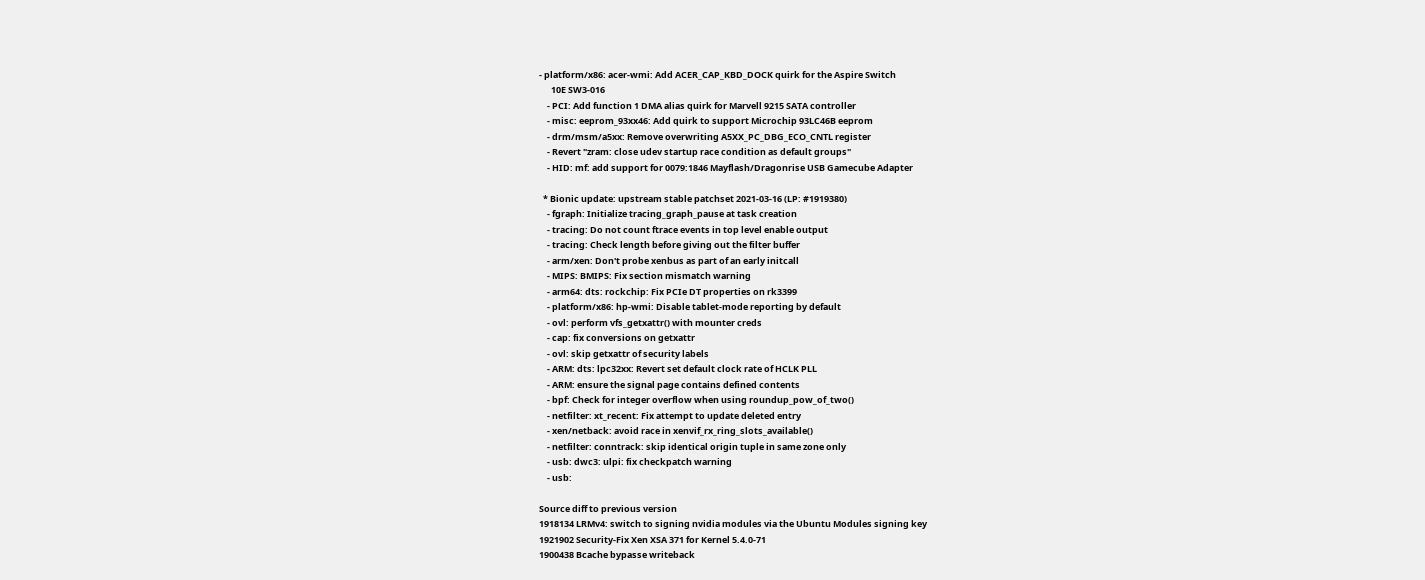- platform/x86: acer-wmi: Add ACER_CAP_KBD_DOCK quirk for the Aspire Switch
      10E SW3-016
    - PCI: Add function 1 DMA alias quirk for Marvell 9215 SATA controller
    - misc: eeprom_93xx46: Add quirk to support Microchip 93LC46B eeprom
    - drm/msm/a5xx: Remove overwriting A5XX_PC_DBG_ECO_CNTL register
    - Revert "zram: close udev startup race condition as default groups"
    - HID: mf: add support for 0079:1846 Mayflash/Dragonrise USB Gamecube Adapter

  * Bionic update: upstream stable patchset 2021-03-16 (LP: #1919380)
    - fgraph: Initialize tracing_graph_pause at task creation
    - tracing: Do not count ftrace events in top level enable output
    - tracing: Check length before giving out the filter buffer
    - arm/xen: Don't probe xenbus as part of an early initcall
    - MIPS: BMIPS: Fix section mismatch warning
    - arm64: dts: rockchip: Fix PCIe DT properties on rk3399
    - platform/x86: hp-wmi: Disable tablet-mode reporting by default
    - ovl: perform vfs_getxattr() with mounter creds
    - cap: fix conversions on getxattr
    - ovl: skip getxattr of security labels
    - ARM: dts: lpc32xx: Revert set default clock rate of HCLK PLL
    - ARM: ensure the signal page contains defined contents
    - bpf: Check for integer overflow when using roundup_pow_of_two()
    - netfilter: xt_recent: Fix attempt to update deleted entry
    - xen/netback: avoid race in xenvif_rx_ring_slots_available()
    - netfilter: conntrack: skip identical origin tuple in same zone only
    - usb: dwc3: ulpi: fix checkpatch warning
    - usb:

Source diff to previous version
1918134 LRMv4: switch to signing nvidia modules via the Ubuntu Modules signing key
1921902 Security-Fix Xen XSA 371 for Kernel 5.4.0-71
1900438 Bcache bypasse writeback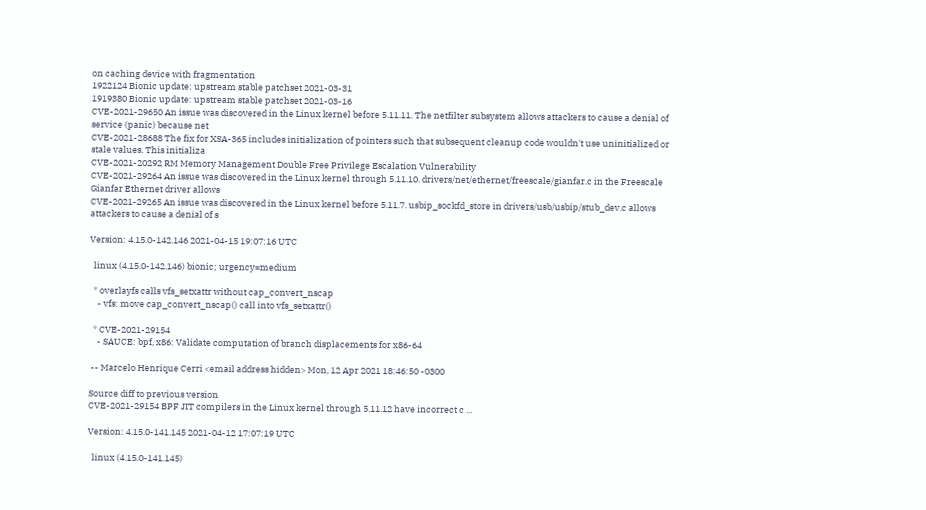on caching device with fragmentation
1922124 Bionic update: upstream stable patchset 2021-03-31
1919380 Bionic update: upstream stable patchset 2021-03-16
CVE-2021-29650 An issue was discovered in the Linux kernel before 5.11.11. The netfilter subsystem allows attackers to cause a denial of service (panic) because net
CVE-2021-28688 The fix for XSA-365 includes initialization of pointers such that subsequent cleanup code wouldn't use uninitialized or stale values. This initializa
CVE-2021-20292 RM Memory Management Double Free Privilege Escalation Vulnerability
CVE-2021-29264 An issue was discovered in the Linux kernel through 5.11.10. drivers/net/ethernet/freescale/gianfar.c in the Freescale Gianfar Ethernet driver allows
CVE-2021-29265 An issue was discovered in the Linux kernel before 5.11.7. usbip_sockfd_store in drivers/usb/usbip/stub_dev.c allows attackers to cause a denial of s

Version: 4.15.0-142.146 2021-04-15 19:07:16 UTC

  linux (4.15.0-142.146) bionic; urgency=medium

  * overlayfs calls vfs_setxattr without cap_convert_nscap
    - vfs: move cap_convert_nscap() call into vfs_setxattr()

  * CVE-2021-29154
    - SAUCE: bpf, x86: Validate computation of branch displacements for x86-64

 -- Marcelo Henrique Cerri <email address hidden> Mon, 12 Apr 2021 18:46:50 -0300

Source diff to previous version
CVE-2021-29154 BPF JIT compilers in the Linux kernel through 5.11.12 have incorrect c ...

Version: 4.15.0-141.145 2021-04-12 17:07:19 UTC

  linux (4.15.0-141.145)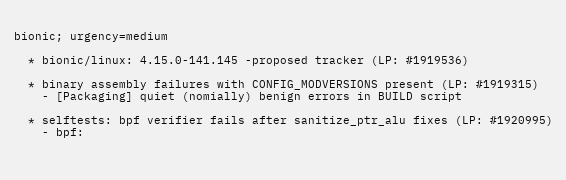bionic; urgency=medium

  * bionic/linux: 4.15.0-141.145 -proposed tracker (LP: #1919536)

  * binary assembly failures with CONFIG_MODVERSIONS present (LP: #1919315)
    - [Packaging] quiet (nomially) benign errors in BUILD script

  * selftests: bpf verifier fails after sanitize_ptr_alu fixes (LP: #1920995)
    - bpf: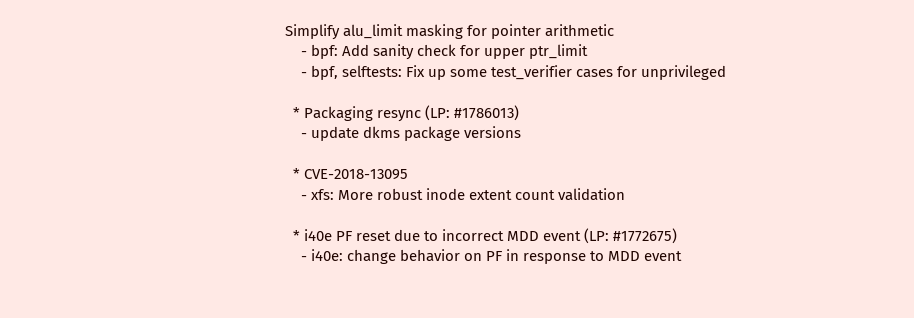Simplify alu_limit masking for pointer arithmetic
    - bpf: Add sanity check for upper ptr_limit
    - bpf, selftests: Fix up some test_verifier cases for unprivileged

  * Packaging resync (LP: #1786013)
    - update dkms package versions

  * CVE-2018-13095
    - xfs: More robust inode extent count validation

  * i40e PF reset due to incorrect MDD event (LP: #1772675)
    - i40e: change behavior on PF in response to MDD event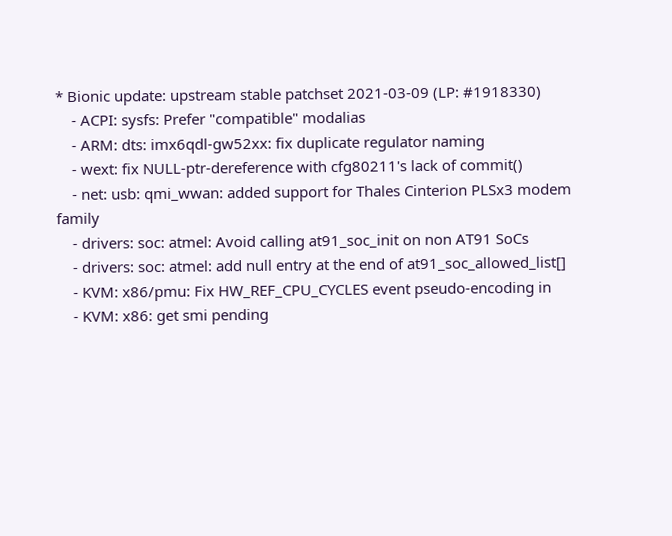* Bionic update: upstream stable patchset 2021-03-09 (LP: #1918330)
    - ACPI: sysfs: Prefer "compatible" modalias
    - ARM: dts: imx6qdl-gw52xx: fix duplicate regulator naming
    - wext: fix NULL-ptr-dereference with cfg80211's lack of commit()
    - net: usb: qmi_wwan: added support for Thales Cinterion PLSx3 modem family
    - drivers: soc: atmel: Avoid calling at91_soc_init on non AT91 SoCs
    - drivers: soc: atmel: add null entry at the end of at91_soc_allowed_list[]
    - KVM: x86/pmu: Fix HW_REF_CPU_CYCLES event pseudo-encoding in
    - KVM: x86: get smi pending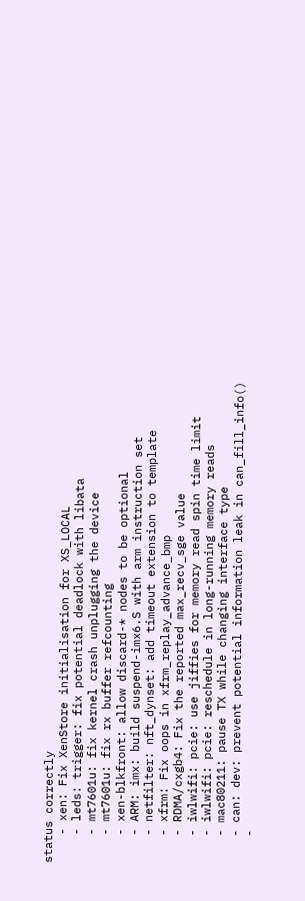status correctly
    - xen: Fix XenStore initialisation for XS_LOCAL
    - leds: trigger: fix potential deadlock with libata
    - mt7601u: fix kernel crash unplugging the device
    - mt7601u: fix rx buffer refcounting
    - xen-blkfront: allow discard-* nodes to be optional
    - ARM: imx: build suspend-imx6.S with arm instruction set
    - netfilter: nft_dynset: add timeout extension to template
    - xfrm: Fix oops in xfrm_replay_advance_bmp
    - RDMA/cxgb4: Fix the reported max_recv_sge value
    - iwlwifi: pcie: use jiffies for memory read spin time limit
    - iwlwifi: pcie: reschedule in long-running memory reads
    - mac80211: pause TX while changing interface type
    - can: dev: prevent potential information leak in can_fill_info()
    -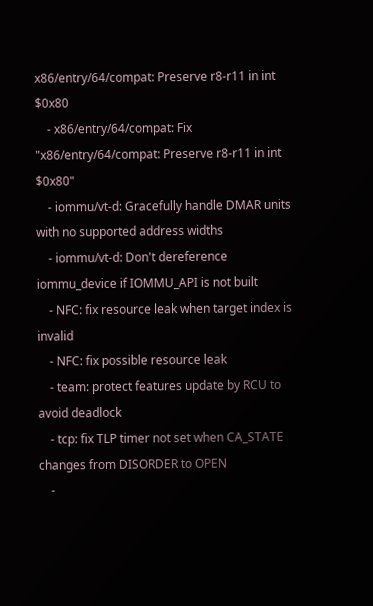x86/entry/64/compat: Preserve r8-r11 in int $0x80
    - x86/entry/64/compat: Fix "x86/entry/64/compat: Preserve r8-r11 in int $0x80"
    - iommu/vt-d: Gracefully handle DMAR units with no supported address widths
    - iommu/vt-d: Don't dereference iommu_device if IOMMU_API is not built
    - NFC: fix resource leak when target index is invalid
    - NFC: fix possible resource leak
    - team: protect features update by RCU to avoid deadlock
    - tcp: fix TLP timer not set when CA_STATE changes from DISORDER to OPEN
    -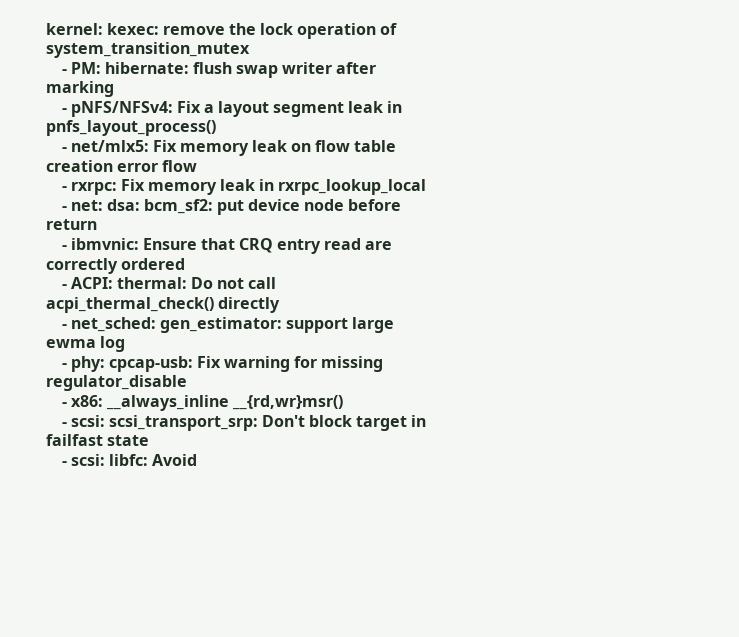kernel: kexec: remove the lock operation of system_transition_mutex
    - PM: hibernate: flush swap writer after marking
    - pNFS/NFSv4: Fix a layout segment leak in pnfs_layout_process()
    - net/mlx5: Fix memory leak on flow table creation error flow
    - rxrpc: Fix memory leak in rxrpc_lookup_local
    - net: dsa: bcm_sf2: put device node before return
    - ibmvnic: Ensure that CRQ entry read are correctly ordered
    - ACPI: thermal: Do not call acpi_thermal_check() directly
    - net_sched: gen_estimator: support large ewma log
    - phy: cpcap-usb: Fix warning for missing regulator_disable
    - x86: __always_inline __{rd,wr}msr()
    - scsi: scsi_transport_srp: Don't block target in failfast state
    - scsi: libfc: Avoid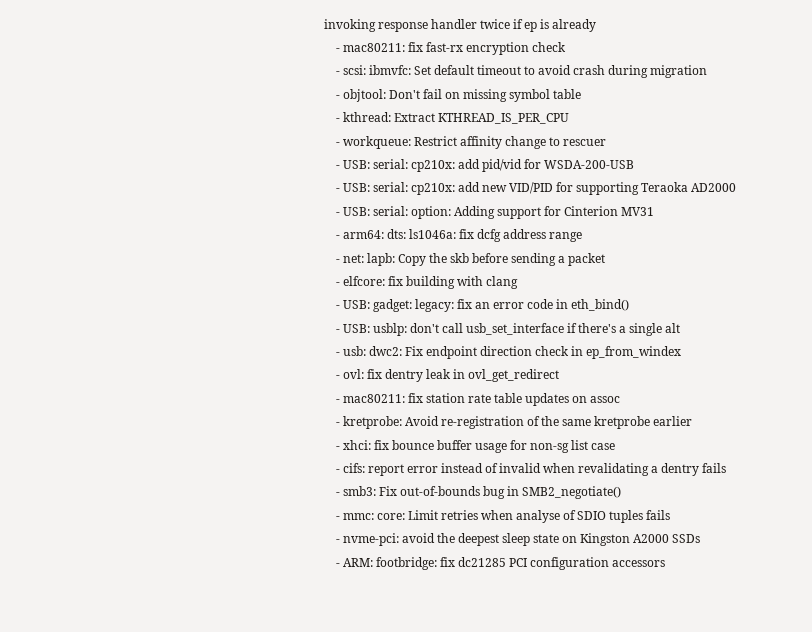invoking response handler twice if ep is already
    - mac80211: fix fast-rx encryption check
    - scsi: ibmvfc: Set default timeout to avoid crash during migration
    - objtool: Don't fail on missing symbol table
    - kthread: Extract KTHREAD_IS_PER_CPU
    - workqueue: Restrict affinity change to rescuer
    - USB: serial: cp210x: add pid/vid for WSDA-200-USB
    - USB: serial: cp210x: add new VID/PID for supporting Teraoka AD2000
    - USB: serial: option: Adding support for Cinterion MV31
    - arm64: dts: ls1046a: fix dcfg address range
    - net: lapb: Copy the skb before sending a packet
    - elfcore: fix building with clang
    - USB: gadget: legacy: fix an error code in eth_bind()
    - USB: usblp: don't call usb_set_interface if there's a single alt
    - usb: dwc2: Fix endpoint direction check in ep_from_windex
    - ovl: fix dentry leak in ovl_get_redirect
    - mac80211: fix station rate table updates on assoc
    - kretprobe: Avoid re-registration of the same kretprobe earlier
    - xhci: fix bounce buffer usage for non-sg list case
    - cifs: report error instead of invalid when revalidating a dentry fails
    - smb3: Fix out-of-bounds bug in SMB2_negotiate()
    - mmc: core: Limit retries when analyse of SDIO tuples fails
    - nvme-pci: avoid the deepest sleep state on Kingston A2000 SSDs
    - ARM: footbridge: fix dc21285 PCI configuration accessors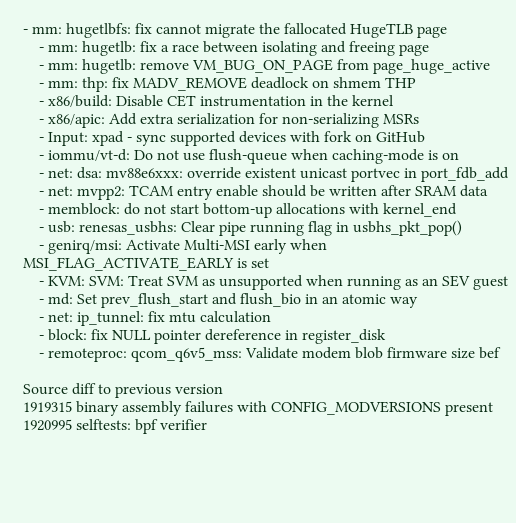- mm: hugetlbfs: fix cannot migrate the fallocated HugeTLB page
    - mm: hugetlb: fix a race between isolating and freeing page
    - mm: hugetlb: remove VM_BUG_ON_PAGE from page_huge_active
    - mm: thp: fix MADV_REMOVE deadlock on shmem THP
    - x86/build: Disable CET instrumentation in the kernel
    - x86/apic: Add extra serialization for non-serializing MSRs
    - Input: xpad - sync supported devices with fork on GitHub
    - iommu/vt-d: Do not use flush-queue when caching-mode is on
    - net: dsa: mv88e6xxx: override existent unicast portvec in port_fdb_add
    - net: mvpp2: TCAM entry enable should be written after SRAM data
    - memblock: do not start bottom-up allocations with kernel_end
    - usb: renesas_usbhs: Clear pipe running flag in usbhs_pkt_pop()
    - genirq/msi: Activate Multi-MSI early when MSI_FLAG_ACTIVATE_EARLY is set
    - KVM: SVM: Treat SVM as unsupported when running as an SEV guest
    - md: Set prev_flush_start and flush_bio in an atomic way
    - net: ip_tunnel: fix mtu calculation
    - block: fix NULL pointer dereference in register_disk
    - remoteproc: qcom_q6v5_mss: Validate modem blob firmware size bef

Source diff to previous version
1919315 binary assembly failures with CONFIG_MODVERSIONS present
1920995 selftests: bpf verifier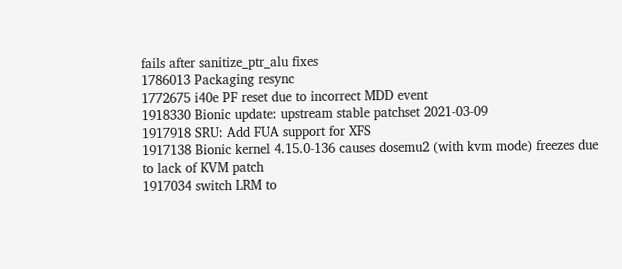fails after sanitize_ptr_alu fixes
1786013 Packaging resync
1772675 i40e PF reset due to incorrect MDD event
1918330 Bionic update: upstream stable patchset 2021-03-09
1917918 SRU: Add FUA support for XFS
1917138 Bionic kernel 4.15.0-136 causes dosemu2 (with kvm mode) freezes due to lack of KVM patch
1917034 switch LRM to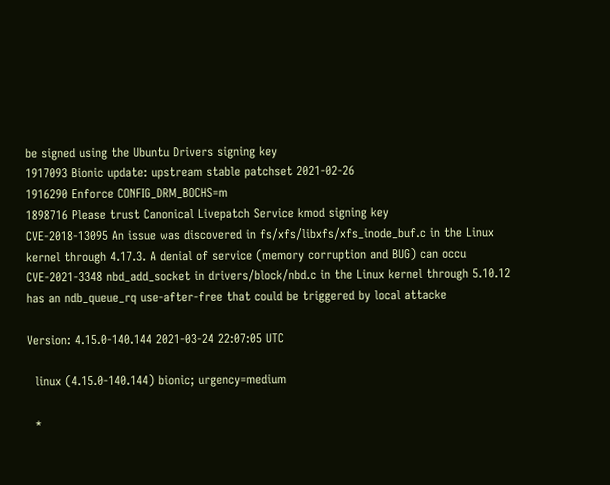be signed using the Ubuntu Drivers signing key
1917093 Bionic update: upstream stable patchset 2021-02-26
1916290 Enforce CONFIG_DRM_BOCHS=m
1898716 Please trust Canonical Livepatch Service kmod signing key
CVE-2018-13095 An issue was discovered in fs/xfs/libxfs/xfs_inode_buf.c in the Linux kernel through 4.17.3. A denial of service (memory corruption and BUG) can occu
CVE-2021-3348 nbd_add_socket in drivers/block/nbd.c in the Linux kernel through 5.10.12 has an ndb_queue_rq use-after-free that could be triggered by local attacke

Version: 4.15.0-140.144 2021-03-24 22:07:05 UTC

  linux (4.15.0-140.144) bionic; urgency=medium

  *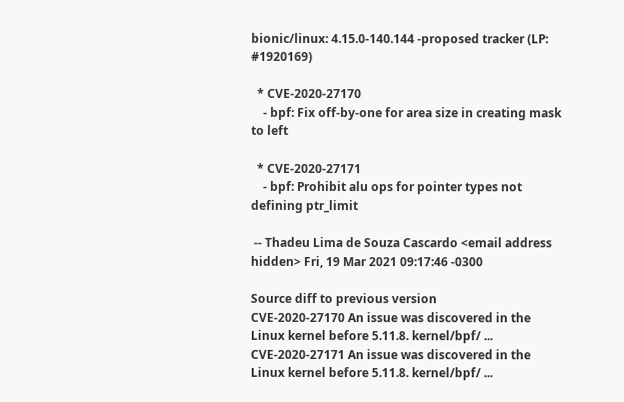bionic/linux: 4.15.0-140.144 -proposed tracker (LP: #1920169)

  * CVE-2020-27170
    - bpf: Fix off-by-one for area size in creating mask to left

  * CVE-2020-27171
    - bpf: Prohibit alu ops for pointer types not defining ptr_limit

 -- Thadeu Lima de Souza Cascardo <email address hidden> Fri, 19 Mar 2021 09:17:46 -0300

Source diff to previous version
CVE-2020-27170 An issue was discovered in the Linux kernel before 5.11.8. kernel/bpf/ ...
CVE-2020-27171 An issue was discovered in the Linux kernel before 5.11.8. kernel/bpf/ ...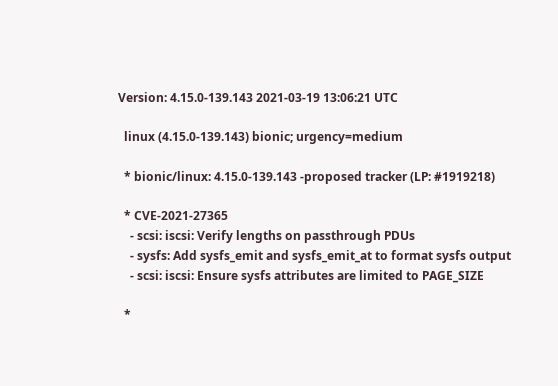Version: 4.15.0-139.143 2021-03-19 13:06:21 UTC

  linux (4.15.0-139.143) bionic; urgency=medium

  * bionic/linux: 4.15.0-139.143 -proposed tracker (LP: #1919218)

  * CVE-2021-27365
    - scsi: iscsi: Verify lengths on passthrough PDUs
    - sysfs: Add sysfs_emit and sysfs_emit_at to format sysfs output
    - scsi: iscsi: Ensure sysfs attributes are limited to PAGE_SIZE

  *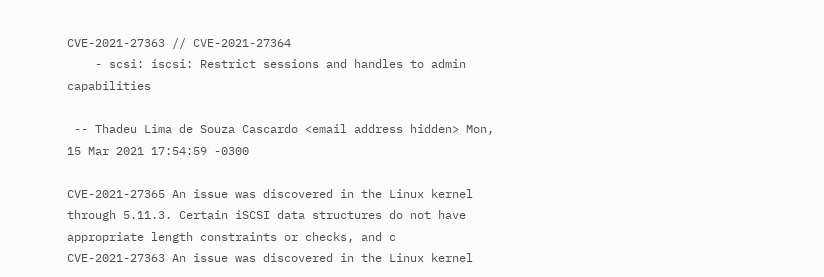CVE-2021-27363 // CVE-2021-27364
    - scsi: iscsi: Restrict sessions and handles to admin capabilities

 -- Thadeu Lima de Souza Cascardo <email address hidden> Mon, 15 Mar 2021 17:54:59 -0300

CVE-2021-27365 An issue was discovered in the Linux kernel through 5.11.3. Certain iSCSI data structures do not have appropriate length constraints or checks, and c
CVE-2021-27363 An issue was discovered in the Linux kernel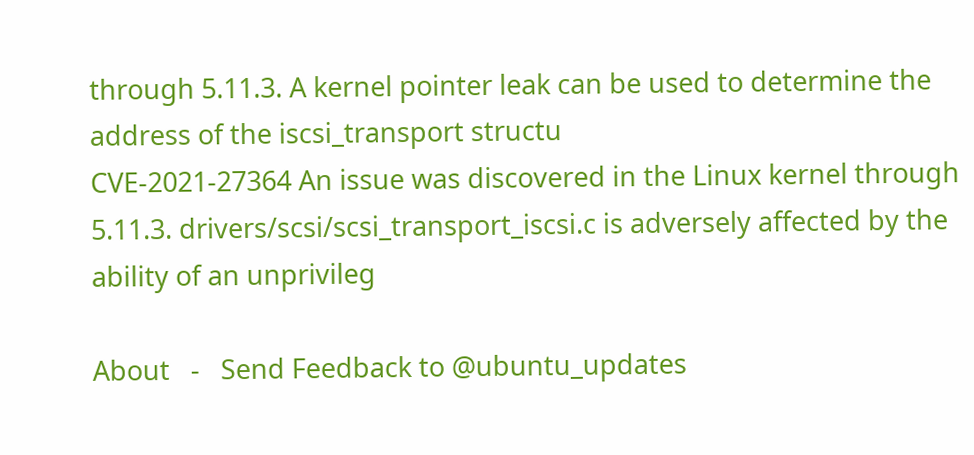through 5.11.3. A kernel pointer leak can be used to determine the address of the iscsi_transport structu
CVE-2021-27364 An issue was discovered in the Linux kernel through 5.11.3. drivers/scsi/scsi_transport_iscsi.c is adversely affected by the ability of an unprivileg

About   -   Send Feedback to @ubuntu_updates